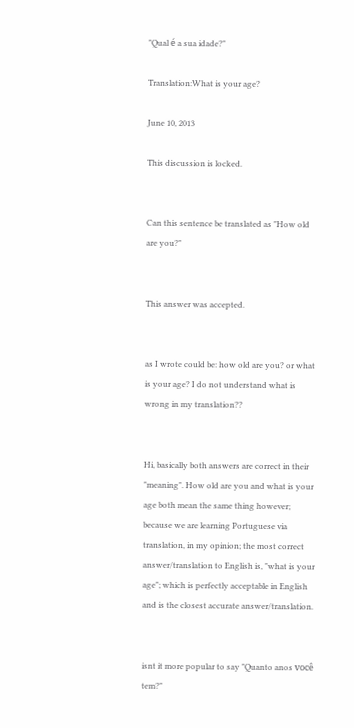"Qual é a sua idade?"

Translation:What is your age?

June 10, 2013

This discussion is locked.


Can this sentence be translated as "How old are you?"


This answer was accepted.


as I wrote could be: how old are you? or what is your age? I do not understand what is wrong in my translation??


Hi, basically both answers are correct in their "meaning". How old are you and what is your age both mean the same thing however; because we are learning Portuguese via translation, in my opinion; the most correct answer/translation to English is, "what is your age"; which is perfectly acceptable in English and is the closest accurate answer/translation.


isnt it more popular to say "Quanto anos você tem?"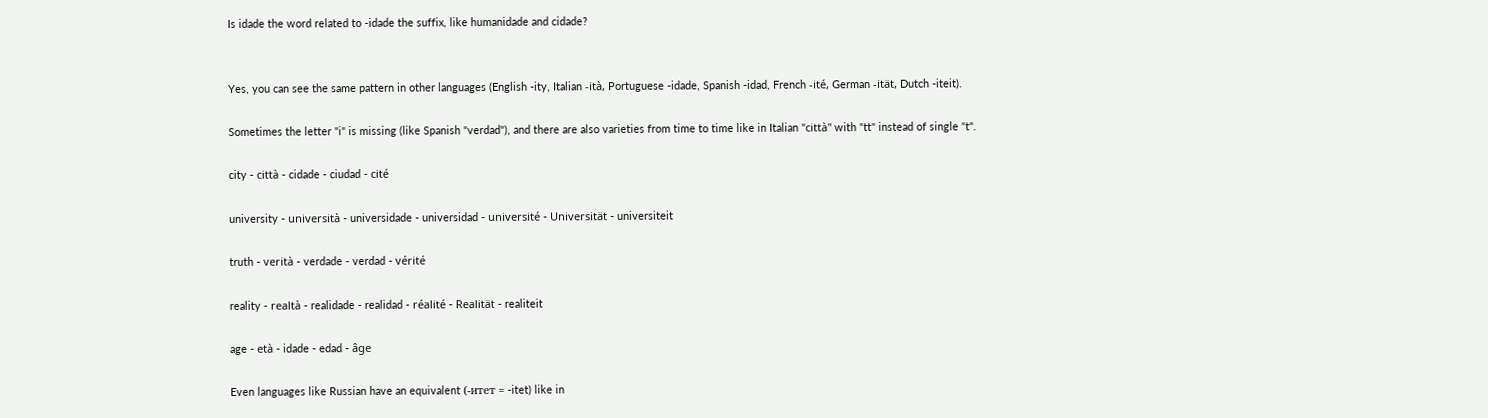Is idade the word related to -idade the suffix, like humanidade and cidade?


Yes, you can see the same pattern in other languages (English -ity, Italian -ità, Portuguese -idade, Spanish -idad, French -ité, German -ität, Dutch -iteit).

Sometimes the letter "i" is missing (like Spanish "verdad"), and there are also varieties from time to time like in Italian "città" with "tt" instead of single "t".

city - città - cidade - ciudad - cité

university - università - universidade - universidad - université - Universität - universiteit

truth - verità - verdade - verdad - vérité

reality - realtà - realidade - realidad - réalité - Realität - realiteit

age - età - idade - edad - âge

Even languages like Russian have an equivalent (-итет = -itet) like in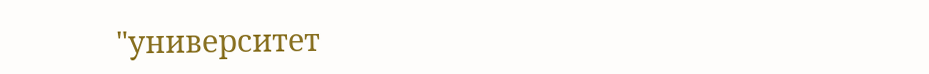"университет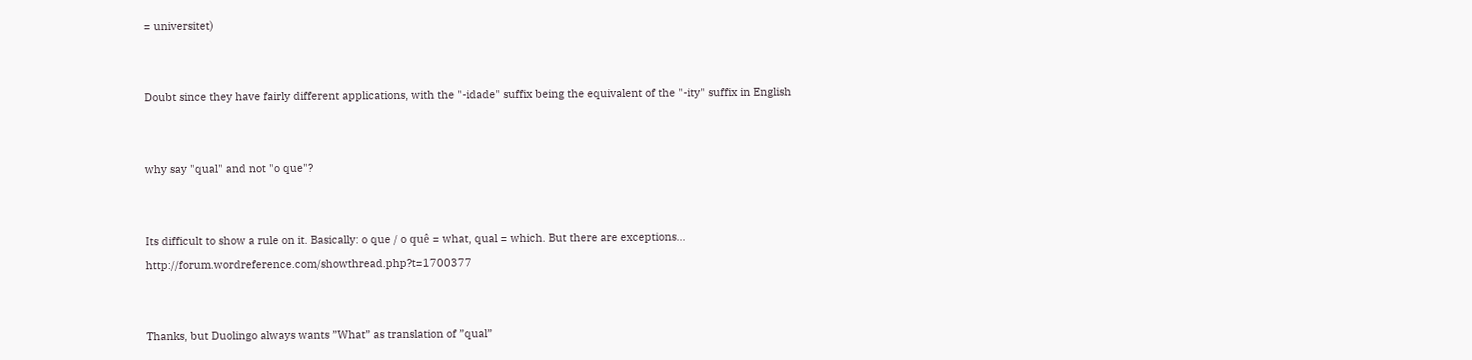= universitet)


Doubt since they have fairly different applications, with the "-idade" suffix being the equivalent of the "-ity" suffix in English


why say "qual" and not "o que"?


Its difficult to show a rule on it. Basically: o que / o quê = what, qual = which. But there are exceptions... http://forum.wordreference.com/showthread.php?t=1700377


Thanks, but Duolingo always wants ”What” as translation of ”qual”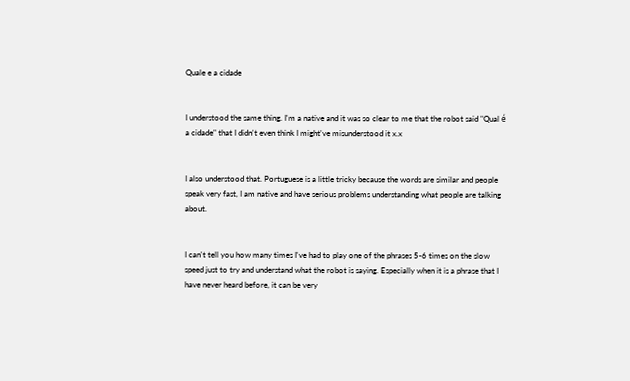Quale e a cidade


I understood the same thing. I'm a native and it was so clear to me that the robot said "Qual é a cidade" that I didn't even think I might've misunderstood it x.x


I also understood that. Portuguese is a little tricky because the words are similar and people speak very fast, I am native and have serious problems understanding what people are talking about.


I can't tell you how many times I've had to play one of the phrases 5-6 times on the slow speed just to try and understand what the robot is saying. Especially when it is a phrase that I have never heard before, it can be very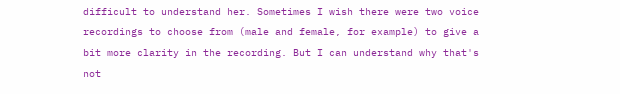difficult to understand her. Sometimes I wish there were two voice recordings to choose from (male and female, for example) to give a bit more clarity in the recording. But I can understand why that's not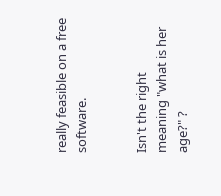really feasible on a free software.


Isn't the right meaning "what is her age?" ?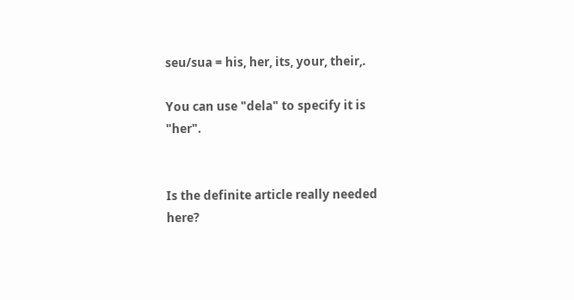seu/sua = his, her, its, your, their,.

You can use "dela" to specify it is "her".


Is the definite article really needed here?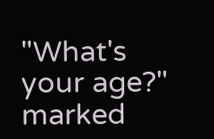"What's your age?" marked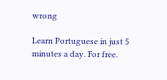wrong

Learn Portuguese in just 5 minutes a day. For free.